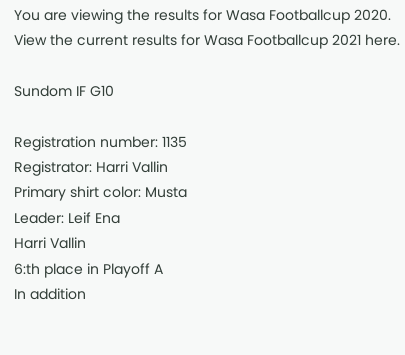You are viewing the results for Wasa Footballcup 2020. View the current results for Wasa Footballcup 2021 here.

Sundom IF G10

Registration number: 1135
Registrator: Harri Vallin
Primary shirt color: Musta
Leader: Leif Ena
Harri Vallin
6:th place in Playoff A
In addition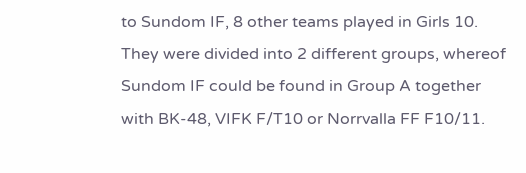to Sundom IF, 8 other teams played in Girls 10. They were divided into 2 different groups, whereof Sundom IF could be found in Group A together with BK-48, VIFK F/T10 or Norrvalla FF F10/11.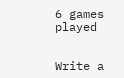6 games played


Write a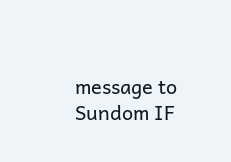message to Sundom IF